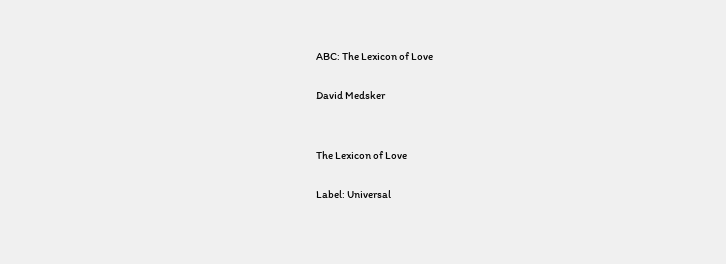ABC: The Lexicon of Love

David Medsker


The Lexicon of Love

Label: Universal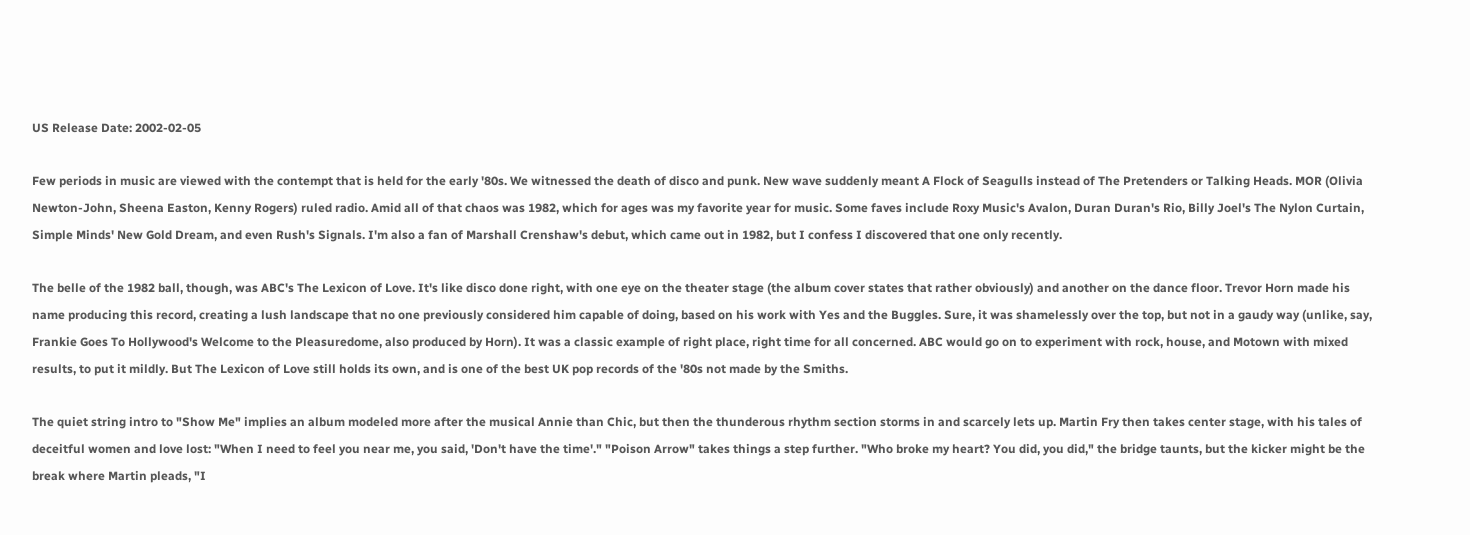US Release Date: 2002-02-05

Few periods in music are viewed with the contempt that is held for the early '80s. We witnessed the death of disco and punk. New wave suddenly meant A Flock of Seagulls instead of The Pretenders or Talking Heads. MOR (Olivia Newton-John, Sheena Easton, Kenny Rogers) ruled radio. Amid all of that chaos was 1982, which for ages was my favorite year for music. Some faves include Roxy Music's Avalon, Duran Duran's Rio, Billy Joel's The Nylon Curtain, Simple Minds' New Gold Dream, and even Rush's Signals. I'm also a fan of Marshall Crenshaw's debut, which came out in 1982, but I confess I discovered that one only recently.

The belle of the 1982 ball, though, was ABC's The Lexicon of Love. It's like disco done right, with one eye on the theater stage (the album cover states that rather obviously) and another on the dance floor. Trevor Horn made his name producing this record, creating a lush landscape that no one previously considered him capable of doing, based on his work with Yes and the Buggles. Sure, it was shamelessly over the top, but not in a gaudy way (unlike, say, Frankie Goes To Hollywood's Welcome to the Pleasuredome, also produced by Horn). It was a classic example of right place, right time for all concerned. ABC would go on to experiment with rock, house, and Motown with mixed results, to put it mildly. But The Lexicon of Love still holds its own, and is one of the best UK pop records of the '80s not made by the Smiths.

The quiet string intro to "Show Me" implies an album modeled more after the musical Annie than Chic, but then the thunderous rhythm section storms in and scarcely lets up. Martin Fry then takes center stage, with his tales of deceitful women and love lost: "When I need to feel you near me, you said, 'Don't have the time'." "Poison Arrow" takes things a step further. "Who broke my heart? You did, you did," the bridge taunts, but the kicker might be the break where Martin pleads, "I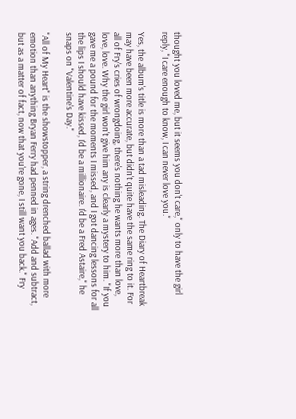thought you loved me, but it seems you don't care," only to have the girl reply, "I care enough to know, I can never love you."

Yes, the album's title is more than a tad misleading. The Diary of Heartbreak may have been more accurate, but didn't quite have the same ring to it. For all of Fry's cries of wrongdoing, there's nothing he wants more than love, love, love. Why the girl won't give him any is clearly a mystery to him. "If you gave me a pound for the moments I missed, and I got dancing lessons for all the lips I should have kissed, I'd be a millionaire. I'd be a Fred Astaire," he snaps on "Valentine's Day."

"All of My Heart" is the showstopper, a string drenched ballad with more emotion than anything Bryan Ferry had penned in ages. "Add and subtract, but as a matter of fact, now that you're gone, I still want you back." Fry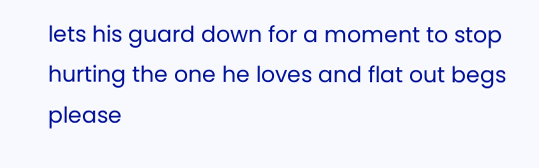lets his guard down for a moment to stop hurting the one he loves and flat out begs please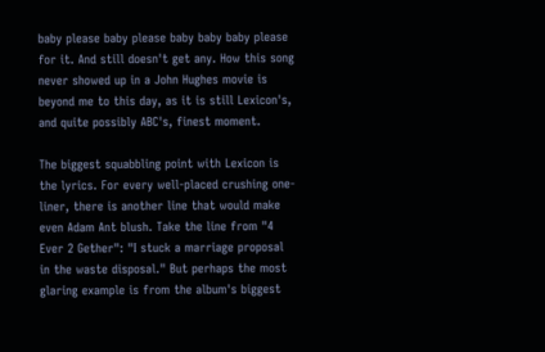baby please baby please baby baby baby please for it. And still doesn't get any. How this song never showed up in a John Hughes movie is beyond me to this day, as it is still Lexicon's, and quite possibly ABC's, finest moment.

The biggest squabbling point with Lexicon is the lyrics. For every well-placed crushing one-liner, there is another line that would make even Adam Ant blush. Take the line from "4 Ever 2 Gether": "I stuck a marriage proposal in the waste disposal." But perhaps the most glaring example is from the album's biggest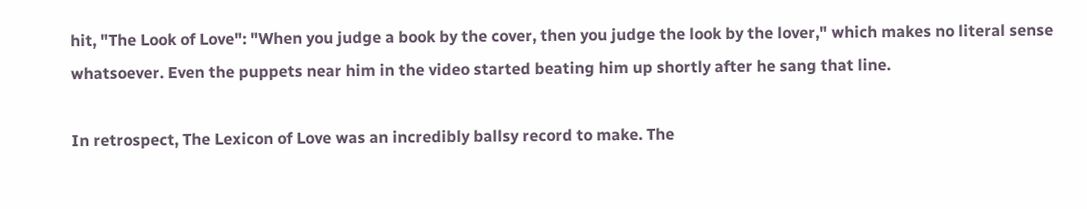hit, "The Look of Love": "When you judge a book by the cover, then you judge the look by the lover," which makes no literal sense whatsoever. Even the puppets near him in the video started beating him up shortly after he sang that line.

In retrospect, The Lexicon of Love was an incredibly ballsy record to make. The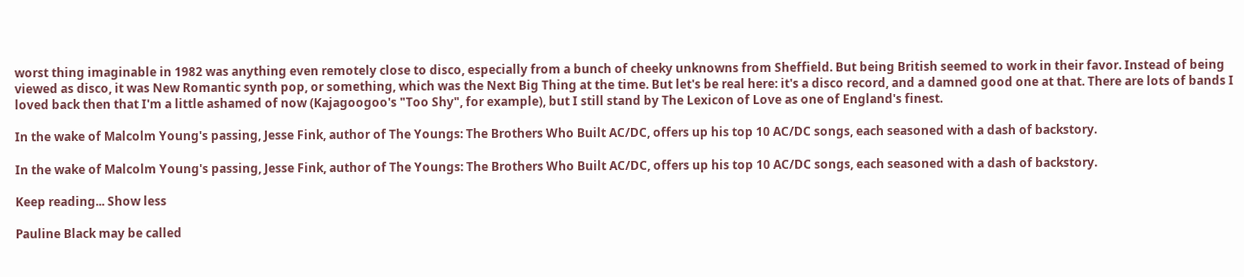worst thing imaginable in 1982 was anything even remotely close to disco, especially from a bunch of cheeky unknowns from Sheffield. But being British seemed to work in their favor. Instead of being viewed as disco, it was New Romantic synth pop, or something, which was the Next Big Thing at the time. But let's be real here: it's a disco record, and a damned good one at that. There are lots of bands I loved back then that I'm a little ashamed of now (Kajagoogoo's "Too Shy", for example), but I still stand by The Lexicon of Love as one of England's finest.

In the wake of Malcolm Young's passing, Jesse Fink, author of The Youngs: The Brothers Who Built AC/DC, offers up his top 10 AC/DC songs, each seasoned with a dash of backstory.

In the wake of Malcolm Young's passing, Jesse Fink, author of The Youngs: The Brothers Who Built AC/DC, offers up his top 10 AC/DC songs, each seasoned with a dash of backstory.

Keep reading... Show less

Pauline Black may be called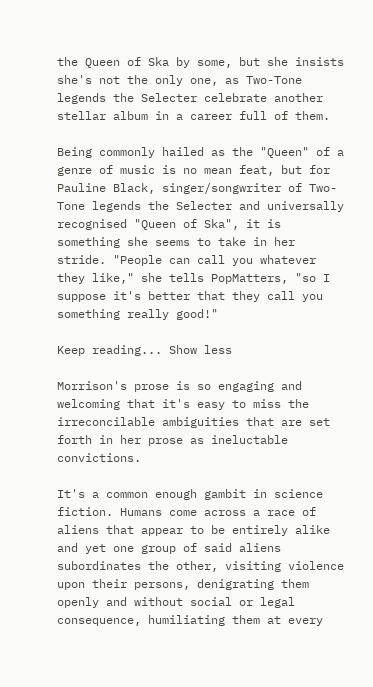the Queen of Ska by some, but she insists she's not the only one, as Two-Tone legends the Selecter celebrate another stellar album in a career full of them.

Being commonly hailed as the "Queen" of a genre of music is no mean feat, but for Pauline Black, singer/songwriter of Two-Tone legends the Selecter and universally recognised "Queen of Ska", it is something she seems to take in her stride. "People can call you whatever they like," she tells PopMatters, "so I suppose it's better that they call you something really good!"

Keep reading... Show less

Morrison's prose is so engaging and welcoming that it's easy to miss the irreconcilable ambiguities that are set forth in her prose as ineluctable convictions.

It's a common enough gambit in science fiction. Humans come across a race of aliens that appear to be entirely alike and yet one group of said aliens subordinates the other, visiting violence upon their persons, denigrating them openly and without social or legal consequence, humiliating them at every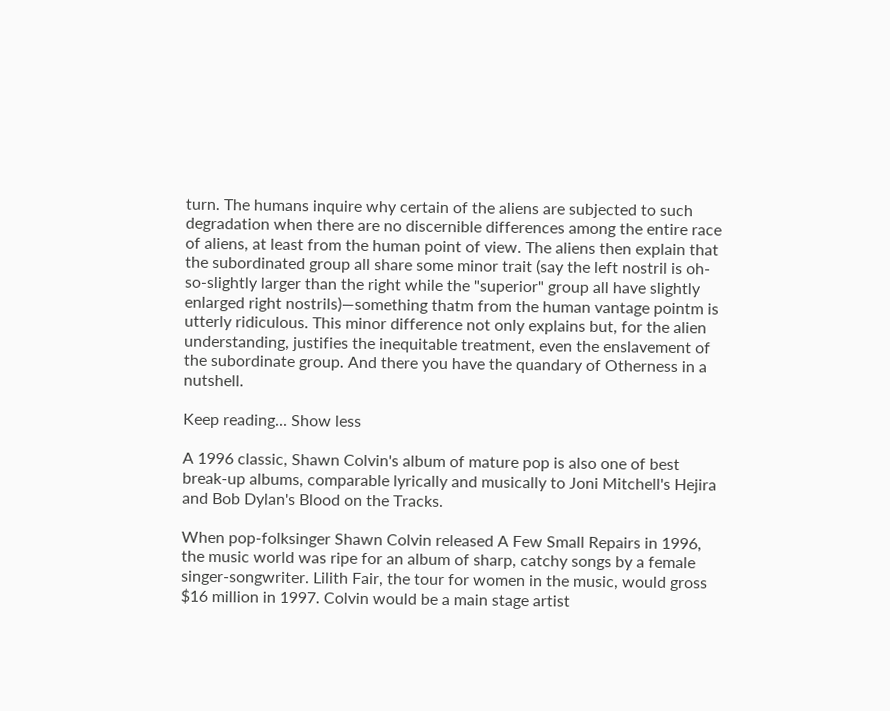turn. The humans inquire why certain of the aliens are subjected to such degradation when there are no discernible differences among the entire race of aliens, at least from the human point of view. The aliens then explain that the subordinated group all share some minor trait (say the left nostril is oh-so-slightly larger than the right while the "superior" group all have slightly enlarged right nostrils)—something thatm from the human vantage pointm is utterly ridiculous. This minor difference not only explains but, for the alien understanding, justifies the inequitable treatment, even the enslavement of the subordinate group. And there you have the quandary of Otherness in a nutshell.

Keep reading... Show less

A 1996 classic, Shawn Colvin's album of mature pop is also one of best break-up albums, comparable lyrically and musically to Joni Mitchell's Hejira and Bob Dylan's Blood on the Tracks.

When pop-folksinger Shawn Colvin released A Few Small Repairs in 1996, the music world was ripe for an album of sharp, catchy songs by a female singer-songwriter. Lilith Fair, the tour for women in the music, would gross $16 million in 1997. Colvin would be a main stage artist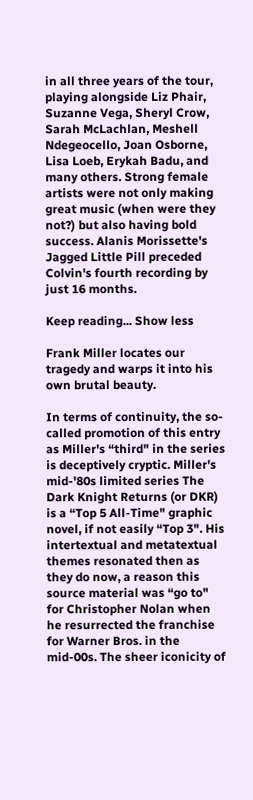in all three years of the tour, playing alongside Liz Phair, Suzanne Vega, Sheryl Crow, Sarah McLachlan, Meshell Ndegeocello, Joan Osborne, Lisa Loeb, Erykah Badu, and many others. Strong female artists were not only making great music (when were they not?) but also having bold success. Alanis Morissette's Jagged Little Pill preceded Colvin's fourth recording by just 16 months.

Keep reading... Show less

Frank Miller locates our tragedy and warps it into his own brutal beauty.

In terms of continuity, the so-called promotion of this entry as Miller's “third" in the series is deceptively cryptic. Miller's mid-'80s limited series The Dark Knight Returns (or DKR) is a “Top 5 All-Time" graphic novel, if not easily “Top 3". His intertextual and metatextual themes resonated then as they do now, a reason this source material was “go to" for Christopher Nolan when he resurrected the franchise for Warner Bros. in the mid-00s. The sheer iconicity of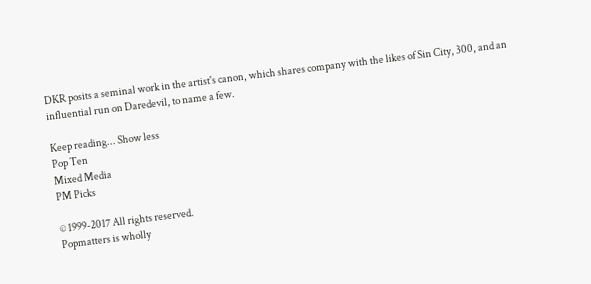DKR posits a seminal work in the artist's canon, which shares company with the likes of Sin City, 300, and an influential run on Daredevil, to name a few.

Keep reading... Show less
Pop Ten
Mixed Media
PM Picks

© 1999-2017 All rights reserved.
Popmatters is wholly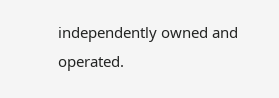independently owned and operated.